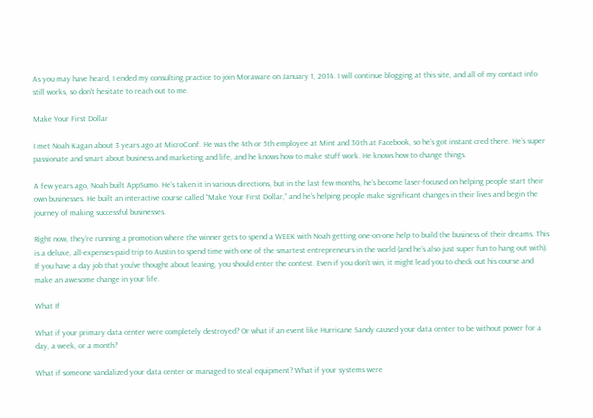As you may have heard, I ended my consulting practice to join Moraware on January 1, 2014. I will continue blogging at this site, and all of my contact info still works, so don't hesitate to reach out to me.

Make Your First Dollar

I met Noah Kagan about 3 years ago at MicroConf. He was the 4th or 5th employee at Mint and 30th at Facebook, so he’s got instant cred there. He’s super passionate and smart about business and marketing and life, and he knows how to make stuff work. He knows how to change things.

A few years ago, Noah built AppSumo. He’s taken it in various directions, but in the last few months, he’s become laser-focused on helping people start their own businesses. He built an interactive course called “Make Your First Dollar,” and he’s helping people make significant changes in their lives and begin the journey of making successful businesses.

Right now, they’re running a promotion where the winner gets to spend a WEEK with Noah getting one-on-one help to build the business of their dreams. This is a deluxe, all-expenses-paid trip to Austin to spend time with one of the smartest entrepreneurs in the world (and he’s also just super fun to hang out with). If you have a day job that you’ve thought about leaving, you should enter the contest. Even if you don’t win, it might lead you to check out his course and make an awesome change in your life.

What If

What if your primary data center were completely destroyed? Or what if an event like Hurricane Sandy caused your data center to be without power for a day, a week, or a month?

What if someone vandalized your data center or managed to steal equipment? What if your systems were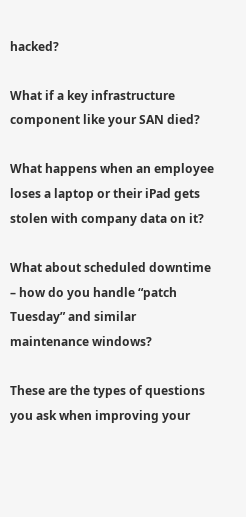hacked?

What if a key infrastructure component like your SAN died?

What happens when an employee loses a laptop or their iPad gets stolen with company data on it?

What about scheduled downtime – how do you handle “patch Tuesday” and similar maintenance windows?

These are the types of questions you ask when improving your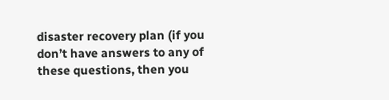disaster recovery plan (if you don’t have answers to any of these questions, then you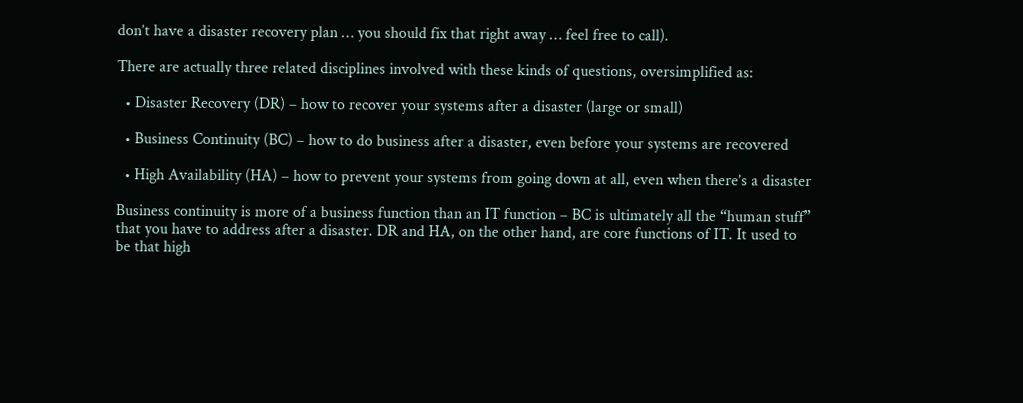don’t have a disaster recovery plan … you should fix that right away … feel free to call).

There are actually three related disciplines involved with these kinds of questions, oversimplified as:

  • Disaster Recovery (DR) – how to recover your systems after a disaster (large or small)

  • Business Continuity (BC) – how to do business after a disaster, even before your systems are recovered

  • High Availability (HA) – how to prevent your systems from going down at all, even when there’s a disaster

Business continuity is more of a business function than an IT function – BC is ultimately all the “human stuff” that you have to address after a disaster. DR and HA, on the other hand, are core functions of IT. It used to be that high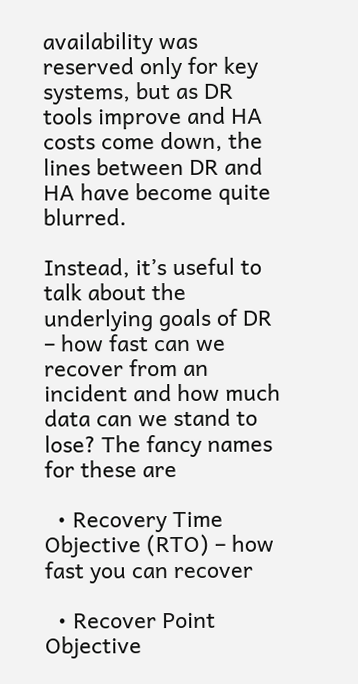availability was reserved only for key systems, but as DR tools improve and HA costs come down, the lines between DR and HA have become quite blurred.

Instead, it’s useful to talk about the underlying goals of DR – how fast can we recover from an incident and how much data can we stand to lose? The fancy names for these are

  • Recovery Time Objective (RTO) – how fast you can recover

  • Recover Point Objective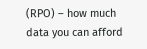(RPO) – how much data you can afford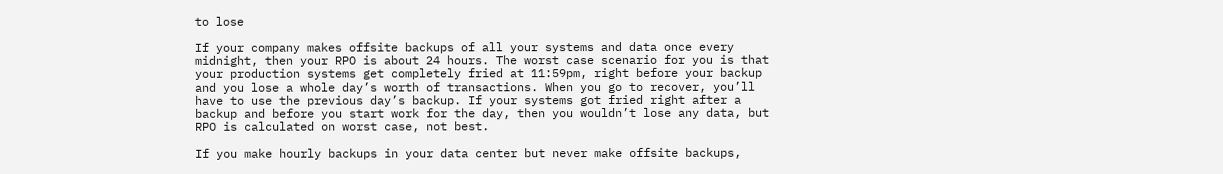to lose

If your company makes offsite backups of all your systems and data once every midnight, then your RPO is about 24 hours. The worst case scenario for you is that your production systems get completely fried at 11:59pm, right before your backup and you lose a whole day’s worth of transactions. When you go to recover, you’ll have to use the previous day’s backup. If your systems got fried right after a backup and before you start work for the day, then you wouldn’t lose any data, but RPO is calculated on worst case, not best.

If you make hourly backups in your data center but never make offsite backups,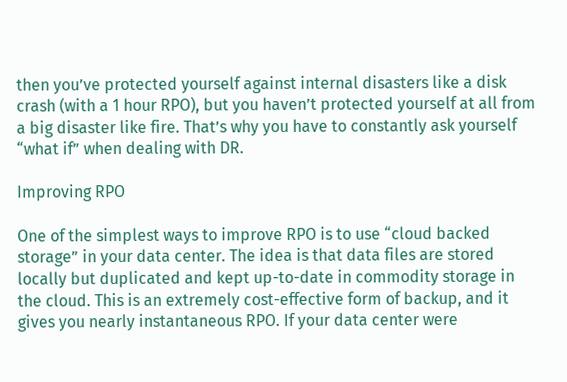then you’ve protected yourself against internal disasters like a disk crash (with a 1 hour RPO), but you haven’t protected yourself at all from a big disaster like fire. That’s why you have to constantly ask yourself “what if” when dealing with DR.

Improving RPO

One of the simplest ways to improve RPO is to use “cloud backed storage” in your data center. The idea is that data files are stored locally but duplicated and kept up-to-date in commodity storage in the cloud. This is an extremely cost-effective form of backup, and it gives you nearly instantaneous RPO. If your data center were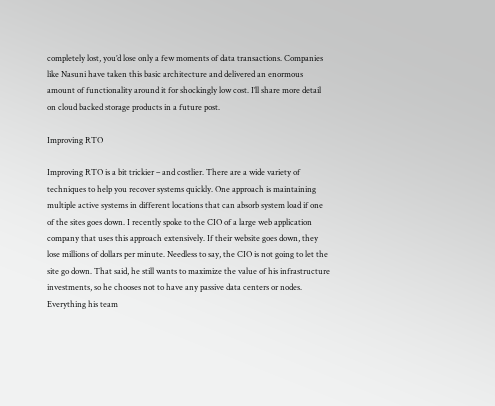completely lost, you’d lose only a few moments of data transactions. Companies like Nasuni have taken this basic architecture and delivered an enormous amount of functionality around it for shockingly low cost. I’ll share more detail on cloud backed storage products in a future post.

Improving RTO

Improving RTO is a bit trickier – and costlier. There are a wide variety of techniques to help you recover systems quickly. One approach is maintaining multiple active systems in different locations that can absorb system load if one of the sites goes down. I recently spoke to the CIO of a large web application company that uses this approach extensively. If their website goes down, they lose millions of dollars per minute. Needless to say, the CIO is not going to let the site go down. That said, he still wants to maximize the value of his infrastructure investments, so he chooses not to have any passive data centers or nodes. Everything his team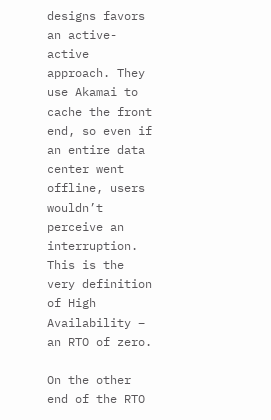designs favors an active-active approach. They use Akamai to cache the front end, so even if an entire data center went offline, users wouldn’t perceive an interruption. This is the very definition of High Availability – an RTO of zero.

On the other end of the RTO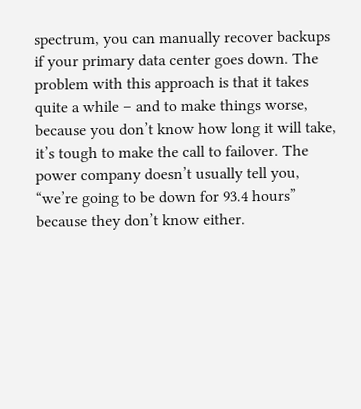spectrum, you can manually recover backups if your primary data center goes down. The problem with this approach is that it takes quite a while – and to make things worse, because you don’t know how long it will take, it’s tough to make the call to failover. The power company doesn’t usually tell you, “we’re going to be down for 93.4 hours” because they don’t know either.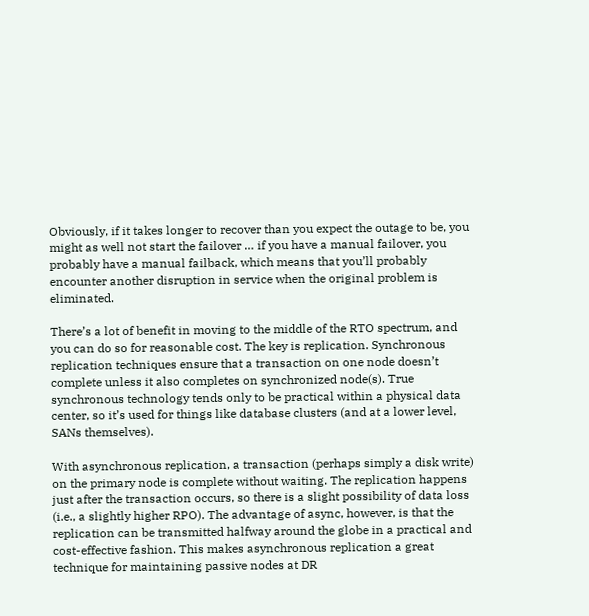Obviously, if it takes longer to recover than you expect the outage to be, you might as well not start the failover … if you have a manual failover, you probably have a manual failback, which means that you’ll probably encounter another disruption in service when the original problem is eliminated.

There’s a lot of benefit in moving to the middle of the RTO spectrum, and you can do so for reasonable cost. The key is replication. Synchronous replication techniques ensure that a transaction on one node doesn’t complete unless it also completes on synchronized node(s). True synchronous technology tends only to be practical within a physical data center, so it’s used for things like database clusters (and at a lower level, SANs themselves).

With asynchronous replication, a transaction (perhaps simply a disk write) on the primary node is complete without waiting. The replication happens just after the transaction occurs, so there is a slight possibility of data loss (i.e., a slightly higher RPO). The advantage of async, however, is that the replication can be transmitted halfway around the globe in a practical and cost-effective fashion. This makes asynchronous replication a great technique for maintaining passive nodes at DR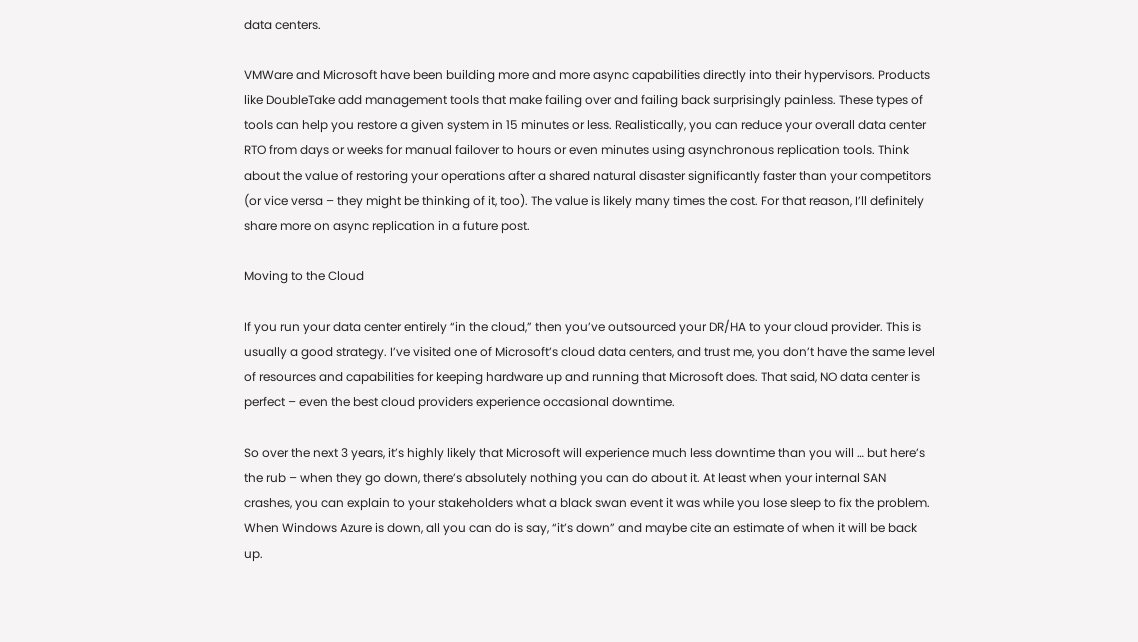data centers.

VMWare and Microsoft have been building more and more async capabilities directly into their hypervisors. Products like DoubleTake add management tools that make failing over and failing back surprisingly painless. These types of tools can help you restore a given system in 15 minutes or less. Realistically, you can reduce your overall data center RTO from days or weeks for manual failover to hours or even minutes using asynchronous replication tools. Think about the value of restoring your operations after a shared natural disaster significantly faster than your competitors (or vice versa – they might be thinking of it, too). The value is likely many times the cost. For that reason, I’ll definitely share more on async replication in a future post.

Moving to the Cloud

If you run your data center entirely “in the cloud,” then you’ve outsourced your DR/HA to your cloud provider. This is usually a good strategy. I’ve visited one of Microsoft’s cloud data centers, and trust me, you don’t have the same level of resources and capabilities for keeping hardware up and running that Microsoft does. That said, NO data center is perfect – even the best cloud providers experience occasional downtime.

So over the next 3 years, it’s highly likely that Microsoft will experience much less downtime than you will … but here’s the rub – when they go down, there’s absolutely nothing you can do about it. At least when your internal SAN crashes, you can explain to your stakeholders what a black swan event it was while you lose sleep to fix the problem. When Windows Azure is down, all you can do is say, “it’s down” and maybe cite an estimate of when it will be back up.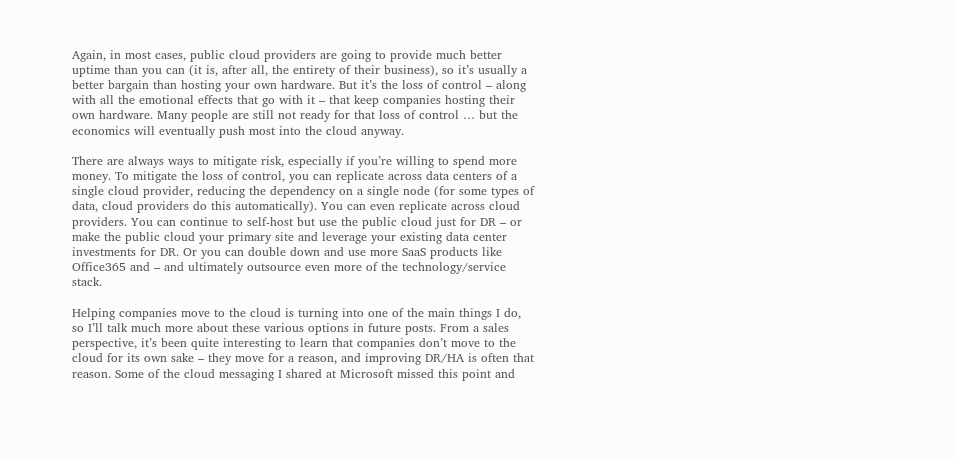Again, in most cases, public cloud providers are going to provide much better uptime than you can (it is, after all, the entirety of their business), so it’s usually a better bargain than hosting your own hardware. But it’s the loss of control – along with all the emotional effects that go with it – that keep companies hosting their own hardware. Many people are still not ready for that loss of control … but the economics will eventually push most into the cloud anyway.

There are always ways to mitigate risk, especially if you’re willing to spend more money. To mitigate the loss of control, you can replicate across data centers of a single cloud provider, reducing the dependency on a single node (for some types of data, cloud providers do this automatically). You can even replicate across cloud providers. You can continue to self-host but use the public cloud just for DR – or make the public cloud your primary site and leverage your existing data center investments for DR. Or you can double down and use more SaaS products like Office365 and – and ultimately outsource even more of the technology/service stack.

Helping companies move to the cloud is turning into one of the main things I do, so I’ll talk much more about these various options in future posts. From a sales perspective, it’s been quite interesting to learn that companies don’t move to the cloud for its own sake – they move for a reason, and improving DR/HA is often that reason. Some of the cloud messaging I shared at Microsoft missed this point and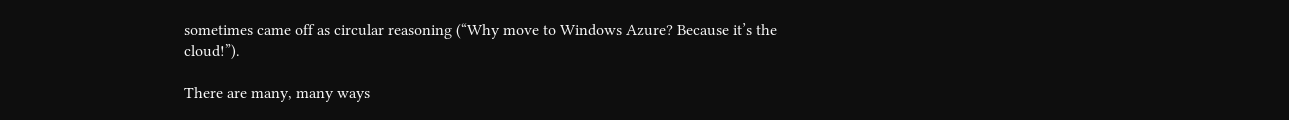sometimes came off as circular reasoning (“Why move to Windows Azure? Because it’s the cloud!”).

There are many, many ways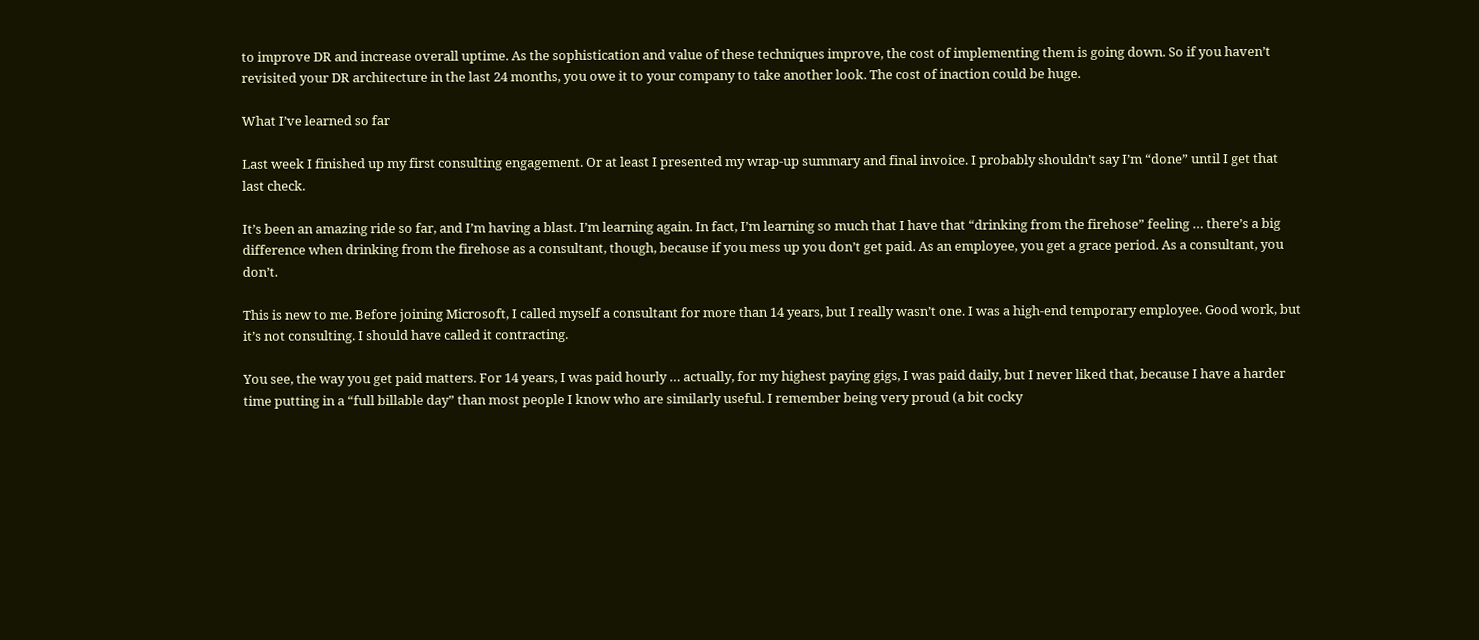to improve DR and increase overall uptime. As the sophistication and value of these techniques improve, the cost of implementing them is going down. So if you haven’t revisited your DR architecture in the last 24 months, you owe it to your company to take another look. The cost of inaction could be huge.

What I’ve learned so far

Last week I finished up my first consulting engagement. Or at least I presented my wrap-up summary and final invoice. I probably shouldn’t say I’m “done” until I get that last check.

It’s been an amazing ride so far, and I’m having a blast. I’m learning again. In fact, I’m learning so much that I have that “drinking from the firehose” feeling … there’s a big difference when drinking from the firehose as a consultant, though, because if you mess up you don’t get paid. As an employee, you get a grace period. As a consultant, you don’t.

This is new to me. Before joining Microsoft, I called myself a consultant for more than 14 years, but I really wasn’t one. I was a high-end temporary employee. Good work, but it’s not consulting. I should have called it contracting.

You see, the way you get paid matters. For 14 years, I was paid hourly … actually, for my highest paying gigs, I was paid daily, but I never liked that, because I have a harder time putting in a “full billable day” than most people I know who are similarly useful. I remember being very proud (a bit cocky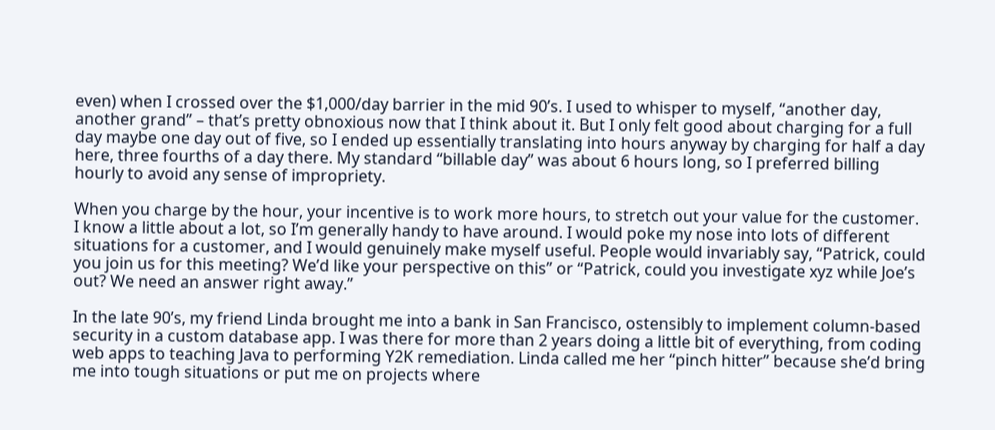even) when I crossed over the $1,000/day barrier in the mid 90’s. I used to whisper to myself, “another day, another grand” – that’s pretty obnoxious now that I think about it. But I only felt good about charging for a full day maybe one day out of five, so I ended up essentially translating into hours anyway by charging for half a day here, three fourths of a day there. My standard “billable day” was about 6 hours long, so I preferred billing hourly to avoid any sense of impropriety.

When you charge by the hour, your incentive is to work more hours, to stretch out your value for the customer. I know a little about a lot, so I’m generally handy to have around. I would poke my nose into lots of different situations for a customer, and I would genuinely make myself useful. People would invariably say, “Patrick, could you join us for this meeting? We’d like your perspective on this” or “Patrick, could you investigate xyz while Joe’s out? We need an answer right away.”

In the late 90’s, my friend Linda brought me into a bank in San Francisco, ostensibly to implement column-based security in a custom database app. I was there for more than 2 years doing a little bit of everything, from coding web apps to teaching Java to performing Y2K remediation. Linda called me her “pinch hitter” because she’d bring me into tough situations or put me on projects where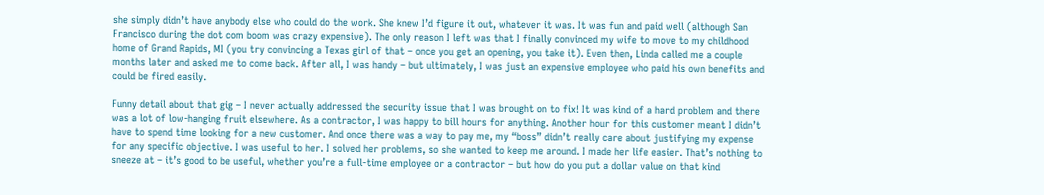she simply didn’t have anybody else who could do the work. She knew I’d figure it out, whatever it was. It was fun and paid well (although San Francisco during the dot com boom was crazy expensive). The only reason I left was that I finally convinced my wife to move to my childhood home of Grand Rapids, MI (you try convincing a Texas girl of that – once you get an opening, you take it). Even then, Linda called me a couple months later and asked me to come back. After all, I was handy – but ultimately, I was just an expensive employee who paid his own benefits and could be fired easily.

Funny detail about that gig – I never actually addressed the security issue that I was brought on to fix! It was kind of a hard problem and there was a lot of low-hanging fruit elsewhere. As a contractor, I was happy to bill hours for anything. Another hour for this customer meant I didn’t have to spend time looking for a new customer. And once there was a way to pay me, my “boss” didn’t really care about justifying my expense for any specific objective. I was useful to her. I solved her problems, so she wanted to keep me around. I made her life easier. That’s nothing to sneeze at – it’s good to be useful, whether you’re a full-time employee or a contractor – but how do you put a dollar value on that kind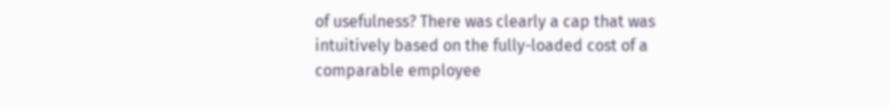of usefulness? There was clearly a cap that was intuitively based on the fully-loaded cost of a comparable employee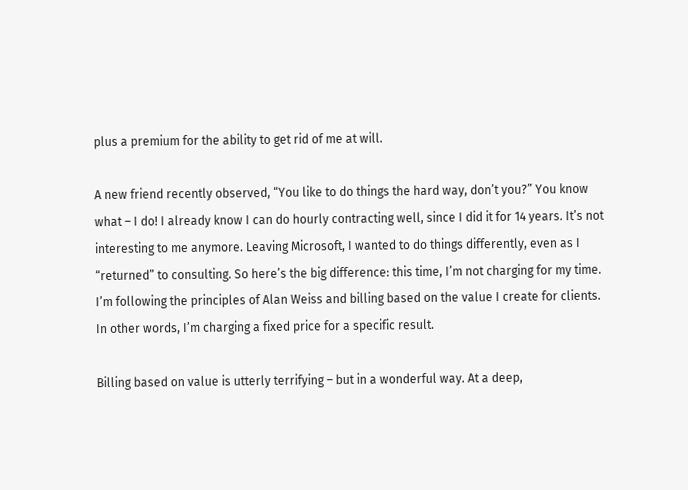plus a premium for the ability to get rid of me at will.

A new friend recently observed, “You like to do things the hard way, don’t you?” You know what – I do! I already know I can do hourly contracting well, since I did it for 14 years. It’s not interesting to me anymore. Leaving Microsoft, I wanted to do things differently, even as I “returned” to consulting. So here’s the big difference: this time, I’m not charging for my time. I’m following the principles of Alan Weiss and billing based on the value I create for clients. In other words, I’m charging a fixed price for a specific result.

Billing based on value is utterly terrifying – but in a wonderful way. At a deep,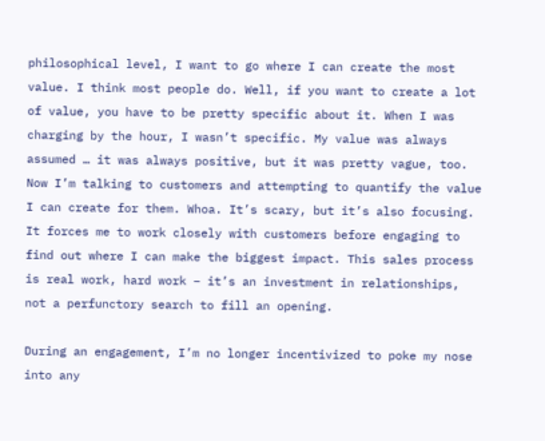philosophical level, I want to go where I can create the most value. I think most people do. Well, if you want to create a lot of value, you have to be pretty specific about it. When I was charging by the hour, I wasn’t specific. My value was always assumed … it was always positive, but it was pretty vague, too. Now I’m talking to customers and attempting to quantify the value I can create for them. Whoa. It’s scary, but it’s also focusing. It forces me to work closely with customers before engaging to find out where I can make the biggest impact. This sales process is real work, hard work – it’s an investment in relationships, not a perfunctory search to fill an opening.

During an engagement, I’m no longer incentivized to poke my nose into any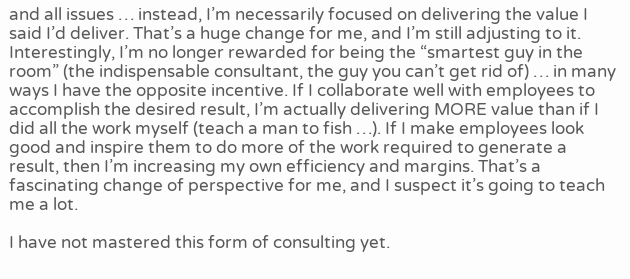and all issues … instead, I’m necessarily focused on delivering the value I said I’d deliver. That’s a huge change for me, and I’m still adjusting to it. Interestingly, I’m no longer rewarded for being the “smartest guy in the room” (the indispensable consultant, the guy you can’t get rid of) … in many ways I have the opposite incentive. If I collaborate well with employees to accomplish the desired result, I’m actually delivering MORE value than if I did all the work myself (teach a man to fish …). If I make employees look good and inspire them to do more of the work required to generate a result, then I’m increasing my own efficiency and margins. That’s a fascinating change of perspective for me, and I suspect it’s going to teach me a lot.

I have not mastered this form of consulting yet.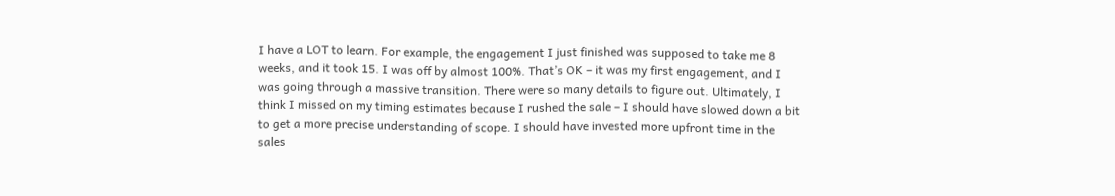I have a LOT to learn. For example, the engagement I just finished was supposed to take me 8 weeks, and it took 15. I was off by almost 100%. That’s OK – it was my first engagement, and I was going through a massive transition. There were so many details to figure out. Ultimately, I think I missed on my timing estimates because I rushed the sale – I should have slowed down a bit to get a more precise understanding of scope. I should have invested more upfront time in the sales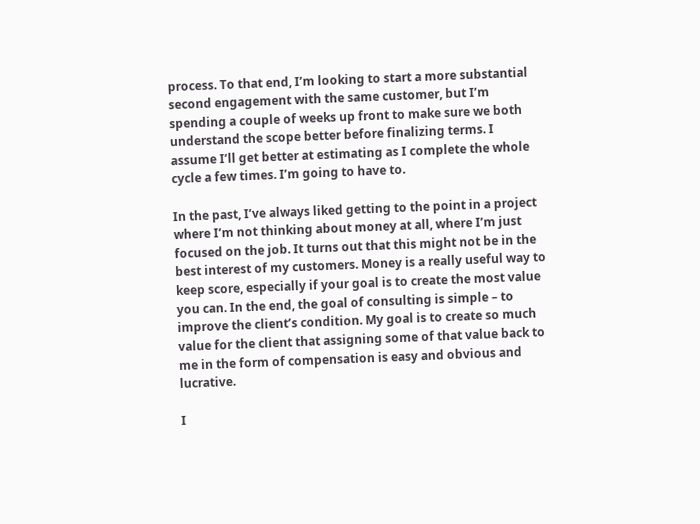process. To that end, I’m looking to start a more substantial second engagement with the same customer, but I’m spending a couple of weeks up front to make sure we both understand the scope better before finalizing terms. I assume I’ll get better at estimating as I complete the whole cycle a few times. I’m going to have to.

In the past, I’ve always liked getting to the point in a project where I’m not thinking about money at all, where I’m just focused on the job. It turns out that this might not be in the best interest of my customers. Money is a really useful way to keep score, especially if your goal is to create the most value you can. In the end, the goal of consulting is simple – to improve the client’s condition. My goal is to create so much value for the client that assigning some of that value back to me in the form of compensation is easy and obvious and lucrative.

I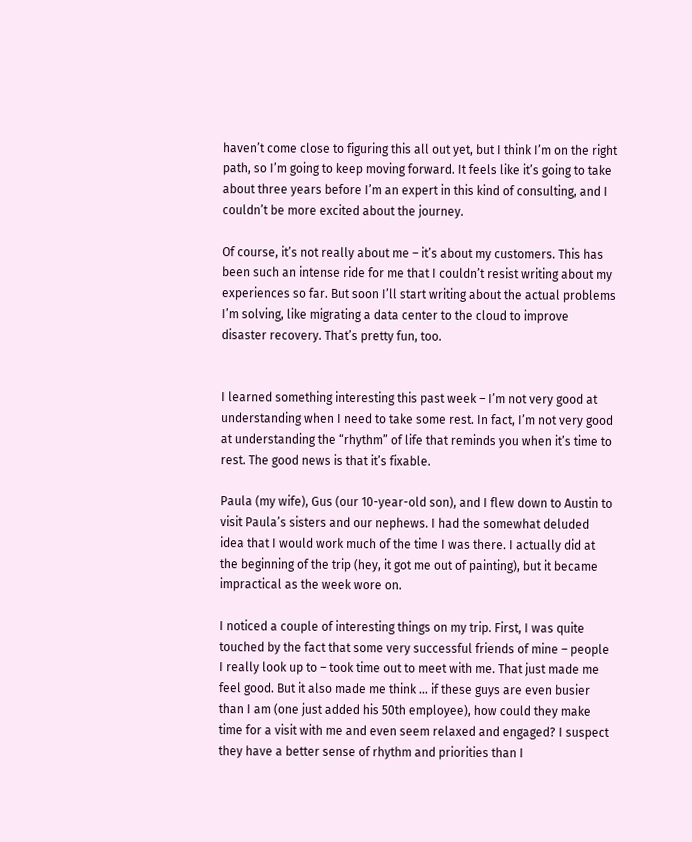haven’t come close to figuring this all out yet, but I think I’m on the right path, so I’m going to keep moving forward. It feels like it’s going to take about three years before I’m an expert in this kind of consulting, and I couldn’t be more excited about the journey.

Of course, it’s not really about me – it’s about my customers. This has been such an intense ride for me that I couldn’t resist writing about my experiences so far. But soon I’ll start writing about the actual problems I’m solving, like migrating a data center to the cloud to improve disaster recovery. That’s pretty fun, too.


I learned something interesting this past week – I’m not very good at understanding when I need to take some rest. In fact, I’m not very good at understanding the “rhythm” of life that reminds you when it’s time to rest. The good news is that it’s fixable.

Paula (my wife), Gus (our 10-year-old son), and I flew down to Austin to visit Paula’s sisters and our nephews. I had the somewhat deluded idea that I would work much of the time I was there. I actually did at the beginning of the trip (hey, it got me out of painting), but it became impractical as the week wore on.

I noticed a couple of interesting things on my trip. First, I was quite touched by the fact that some very successful friends of mine – people I really look up to – took time out to meet with me. That just made me feel good. But it also made me think … if these guys are even busier than I am (one just added his 50th employee), how could they make time for a visit with me and even seem relaxed and engaged? I suspect they have a better sense of rhythm and priorities than I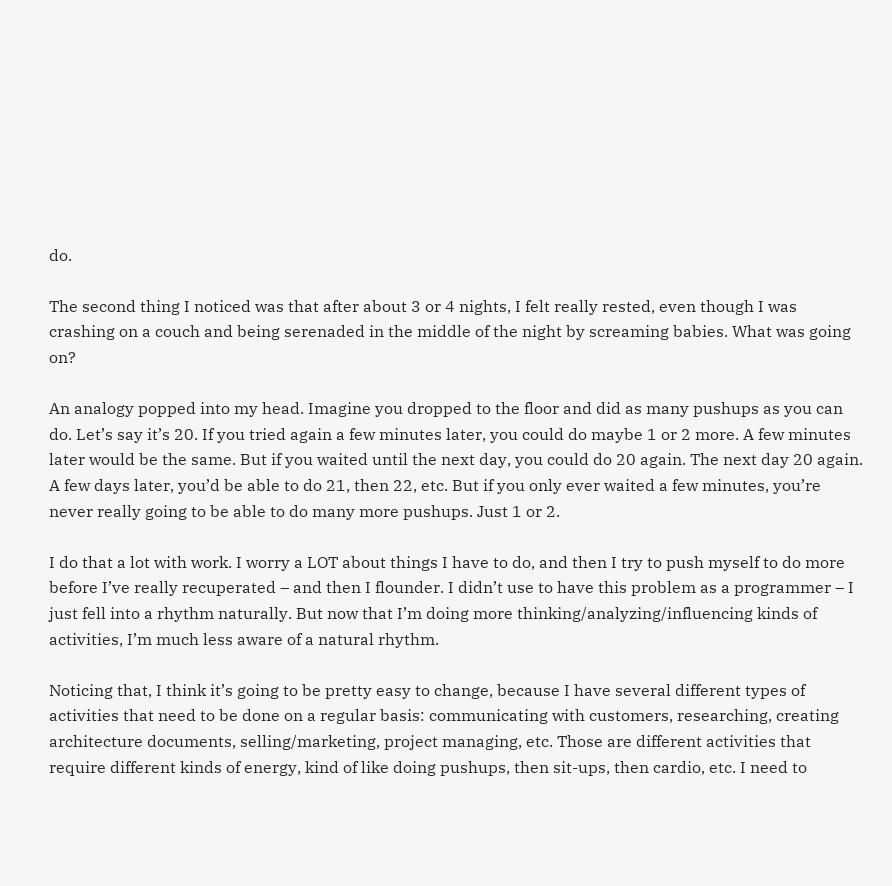do.

The second thing I noticed was that after about 3 or 4 nights, I felt really rested, even though I was crashing on a couch and being serenaded in the middle of the night by screaming babies. What was going on?

An analogy popped into my head. Imagine you dropped to the floor and did as many pushups as you can do. Let’s say it’s 20. If you tried again a few minutes later, you could do maybe 1 or 2 more. A few minutes later would be the same. But if you waited until the next day, you could do 20 again. The next day 20 again. A few days later, you’d be able to do 21, then 22, etc. But if you only ever waited a few minutes, you’re never really going to be able to do many more pushups. Just 1 or 2.

I do that a lot with work. I worry a LOT about things I have to do, and then I try to push myself to do more before I’ve really recuperated – and then I flounder. I didn’t use to have this problem as a programmer – I just fell into a rhythm naturally. But now that I’m doing more thinking/analyzing/influencing kinds of activities, I’m much less aware of a natural rhythm.

Noticing that, I think it’s going to be pretty easy to change, because I have several different types of activities that need to be done on a regular basis: communicating with customers, researching, creating architecture documents, selling/marketing, project managing, etc. Those are different activities that require different kinds of energy, kind of like doing pushups, then sit-ups, then cardio, etc. I need to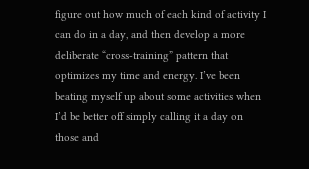figure out how much of each kind of activity I can do in a day, and then develop a more deliberate “cross-training” pattern that optimizes my time and energy. I’ve been beating myself up about some activities when I’d be better off simply calling it a day on those and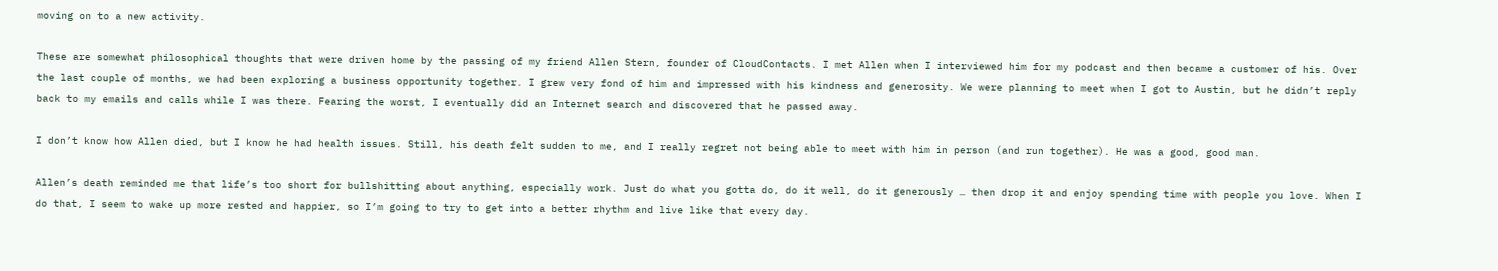moving on to a new activity.

These are somewhat philosophical thoughts that were driven home by the passing of my friend Allen Stern, founder of CloudContacts. I met Allen when I interviewed him for my podcast and then became a customer of his. Over the last couple of months, we had been exploring a business opportunity together. I grew very fond of him and impressed with his kindness and generosity. We were planning to meet when I got to Austin, but he didn’t reply back to my emails and calls while I was there. Fearing the worst, I eventually did an Internet search and discovered that he passed away.

I don’t know how Allen died, but I know he had health issues. Still, his death felt sudden to me, and I really regret not being able to meet with him in person (and run together). He was a good, good man.

Allen’s death reminded me that life’s too short for bullshitting about anything, especially work. Just do what you gotta do, do it well, do it generously … then drop it and enjoy spending time with people you love. When I do that, I seem to wake up more rested and happier, so I’m going to try to get into a better rhythm and live like that every day.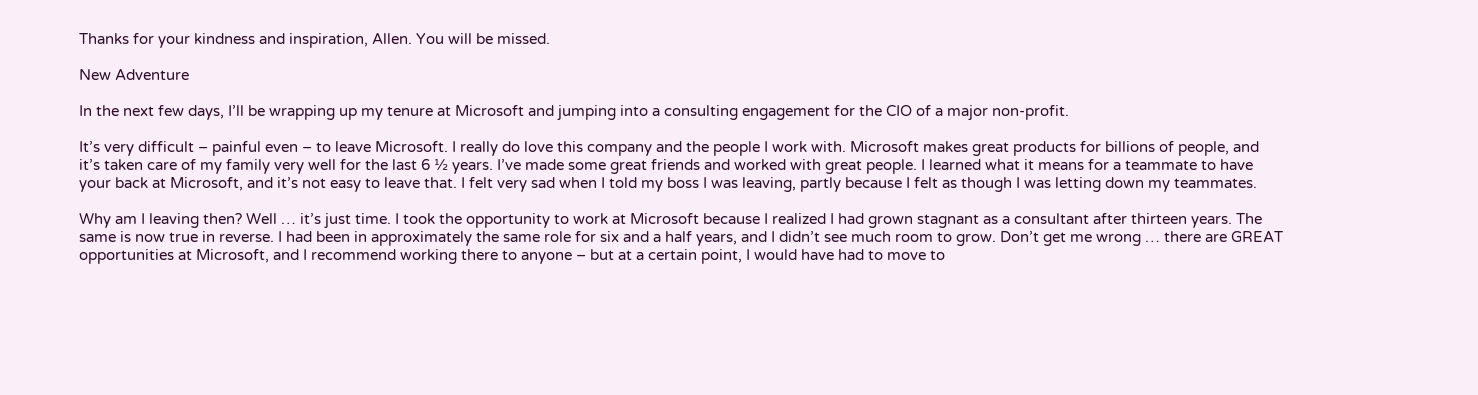Thanks for your kindness and inspiration, Allen. You will be missed.

New Adventure

In the next few days, I’ll be wrapping up my tenure at Microsoft and jumping into a consulting engagement for the CIO of a major non-profit.

It’s very difficult – painful even – to leave Microsoft. I really do love this company and the people I work with. Microsoft makes great products for billions of people, and it’s taken care of my family very well for the last 6 ½ years. I’ve made some great friends and worked with great people. I learned what it means for a teammate to have your back at Microsoft, and it’s not easy to leave that. I felt very sad when I told my boss I was leaving, partly because I felt as though I was letting down my teammates.

Why am I leaving then? Well … it’s just time. I took the opportunity to work at Microsoft because I realized I had grown stagnant as a consultant after thirteen years. The same is now true in reverse. I had been in approximately the same role for six and a half years, and I didn’t see much room to grow. Don’t get me wrong … there are GREAT opportunities at Microsoft, and I recommend working there to anyone – but at a certain point, I would have had to move to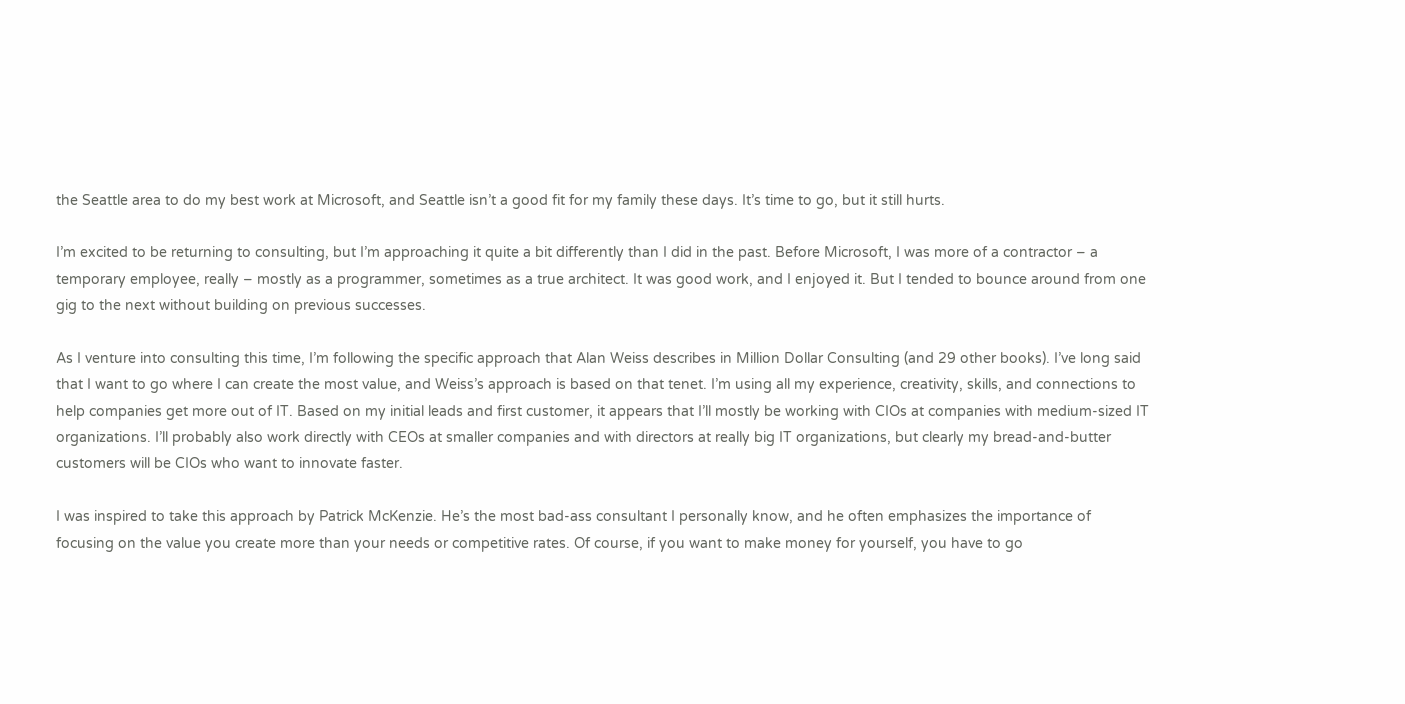the Seattle area to do my best work at Microsoft, and Seattle isn’t a good fit for my family these days. It’s time to go, but it still hurts.

I’m excited to be returning to consulting, but I’m approaching it quite a bit differently than I did in the past. Before Microsoft, I was more of a contractor – a temporary employee, really – mostly as a programmer, sometimes as a true architect. It was good work, and I enjoyed it. But I tended to bounce around from one gig to the next without building on previous successes.

As I venture into consulting this time, I’m following the specific approach that Alan Weiss describes in Million Dollar Consulting (and 29 other books). I’ve long said that I want to go where I can create the most value, and Weiss’s approach is based on that tenet. I’m using all my experience, creativity, skills, and connections to help companies get more out of IT. Based on my initial leads and first customer, it appears that I’ll mostly be working with CIOs at companies with medium-sized IT organizations. I’ll probably also work directly with CEOs at smaller companies and with directors at really big IT organizations, but clearly my bread-and-butter customers will be CIOs who want to innovate faster.

I was inspired to take this approach by Patrick McKenzie. He’s the most bad-ass consultant I personally know, and he often emphasizes the importance of focusing on the value you create more than your needs or competitive rates. Of course, if you want to make money for yourself, you have to go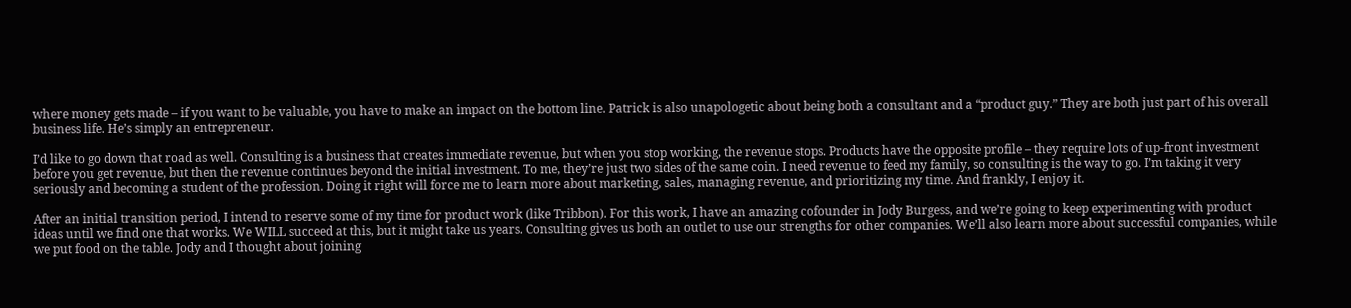where money gets made – if you want to be valuable, you have to make an impact on the bottom line. Patrick is also unapologetic about being both a consultant and a “product guy.” They are both just part of his overall business life. He’s simply an entrepreneur.

I’d like to go down that road as well. Consulting is a business that creates immediate revenue, but when you stop working, the revenue stops. Products have the opposite profile – they require lots of up-front investment before you get revenue, but then the revenue continues beyond the initial investment. To me, they’re just two sides of the same coin. I need revenue to feed my family, so consulting is the way to go. I’m taking it very seriously and becoming a student of the profession. Doing it right will force me to learn more about marketing, sales, managing revenue, and prioritizing my time. And frankly, I enjoy it.

After an initial transition period, I intend to reserve some of my time for product work (like Tribbon). For this work, I have an amazing cofounder in Jody Burgess, and we’re going to keep experimenting with product ideas until we find one that works. We WILL succeed at this, but it might take us years. Consulting gives us both an outlet to use our strengths for other companies. We’ll also learn more about successful companies, while we put food on the table. Jody and I thought about joining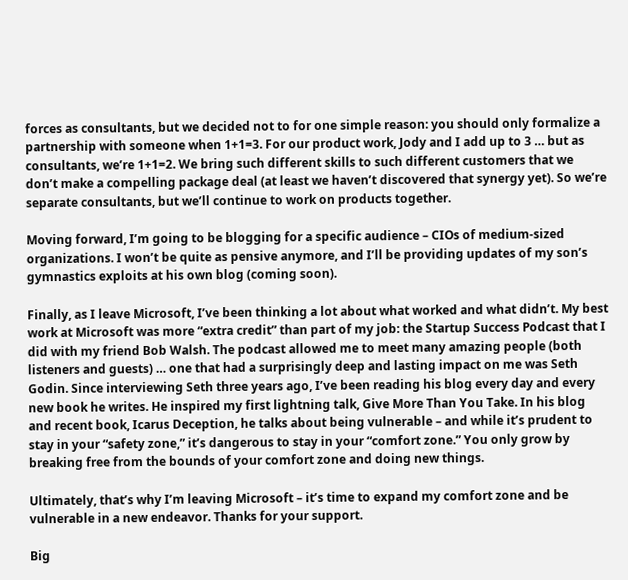forces as consultants, but we decided not to for one simple reason: you should only formalize a partnership with someone when 1+1=3. For our product work, Jody and I add up to 3 … but as consultants, we’re 1+1=2. We bring such different skills to such different customers that we don’t make a compelling package deal (at least we haven’t discovered that synergy yet). So we’re separate consultants, but we’ll continue to work on products together.

Moving forward, I’m going to be blogging for a specific audience – CIOs of medium-sized organizations. I won’t be quite as pensive anymore, and I’ll be providing updates of my son’s gymnastics exploits at his own blog (coming soon).

Finally, as I leave Microsoft, I’ve been thinking a lot about what worked and what didn’t. My best work at Microsoft was more “extra credit” than part of my job: the Startup Success Podcast that I did with my friend Bob Walsh. The podcast allowed me to meet many amazing people (both listeners and guests) … one that had a surprisingly deep and lasting impact on me was Seth Godin. Since interviewing Seth three years ago, I’ve been reading his blog every day and every new book he writes. He inspired my first lightning talk, Give More Than You Take. In his blog and recent book, Icarus Deception, he talks about being vulnerable – and while it’s prudent to stay in your “safety zone,” it’s dangerous to stay in your “comfort zone.” You only grow by breaking free from the bounds of your comfort zone and doing new things.

Ultimately, that’s why I’m leaving Microsoft – it’s time to expand my comfort zone and be vulnerable in a new endeavor. Thanks for your support.

Big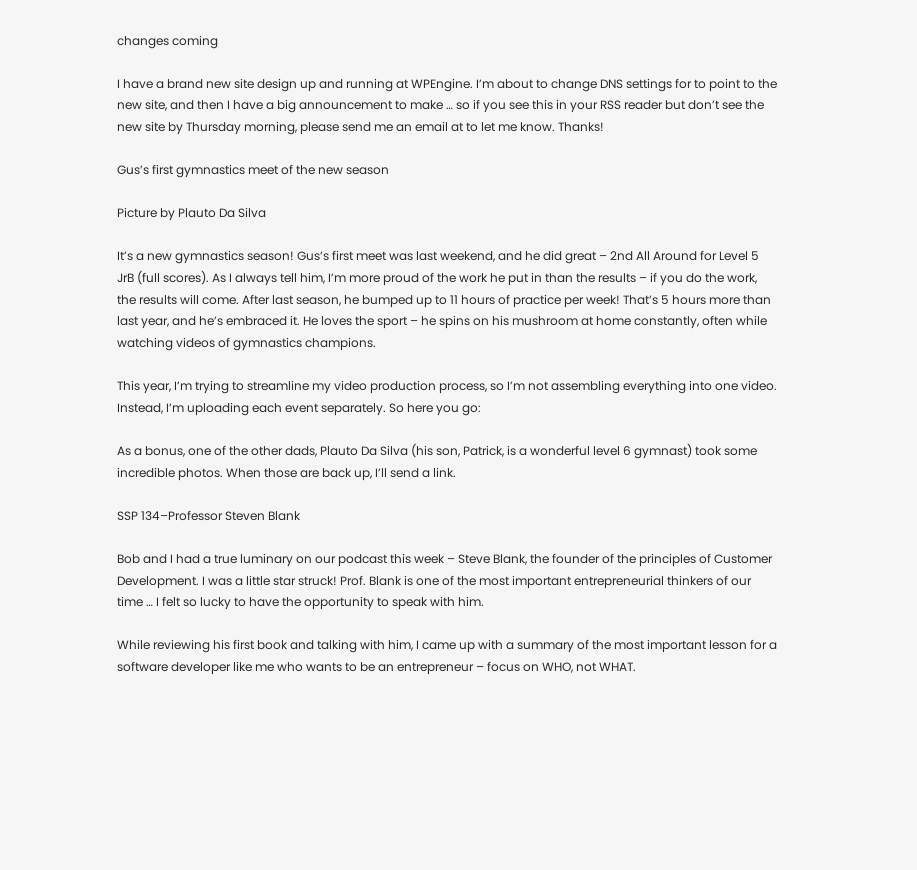changes coming

I have a brand new site design up and running at WPEngine. I’m about to change DNS settings for to point to the new site, and then I have a big announcement to make … so if you see this in your RSS reader but don’t see the new site by Thursday morning, please send me an email at to let me know. Thanks!

Gus’s first gymnastics meet of the new season

Picture by Plauto Da Silva

It’s a new gymnastics season! Gus’s first meet was last weekend, and he did great – 2nd All Around for Level 5 JrB (full scores). As I always tell him, I’m more proud of the work he put in than the results – if you do the work, the results will come. After last season, he bumped up to 11 hours of practice per week! That’s 5 hours more than last year, and he’s embraced it. He loves the sport – he spins on his mushroom at home constantly, often while watching videos of gymnastics champions.

This year, I’m trying to streamline my video production process, so I’m not assembling everything into one video. Instead, I’m uploading each event separately. So here you go:

As a bonus, one of the other dads, Plauto Da Silva (his son, Patrick, is a wonderful level 6 gymnast) took some incredible photos. When those are back up, I’ll send a link.

SSP 134–Professor Steven Blank

Bob and I had a true luminary on our podcast this week – Steve Blank, the founder of the principles of Customer Development. I was a little star struck! Prof. Blank is one of the most important entrepreneurial thinkers of our time … I felt so lucky to have the opportunity to speak with him.

While reviewing his first book and talking with him, I came up with a summary of the most important lesson for a software developer like me who wants to be an entrepreneur – focus on WHO, not WHAT.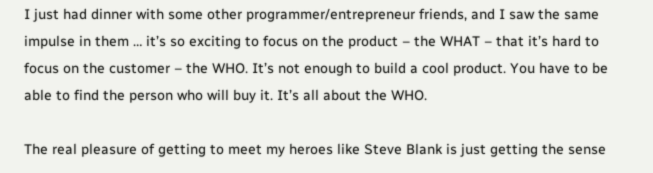I just had dinner with some other programmer/entrepreneur friends, and I saw the same impulse in them … it’s so exciting to focus on the product – the WHAT – that it’s hard to focus on the customer – the WHO. It’s not enough to build a cool product. You have to be able to find the person who will buy it. It’s all about the WHO.

The real pleasure of getting to meet my heroes like Steve Blank is just getting the sense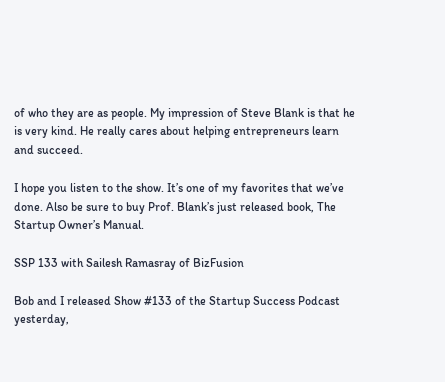of who they are as people. My impression of Steve Blank is that he is very kind. He really cares about helping entrepreneurs learn and succeed.

I hope you listen to the show. It’s one of my favorites that we’ve done. Also be sure to buy Prof. Blank’s just released book, The Startup Owner’s Manual.

SSP 133 with Sailesh Ramasray of BizFusion

Bob and I released Show #133 of the Startup Success Podcast yesterday,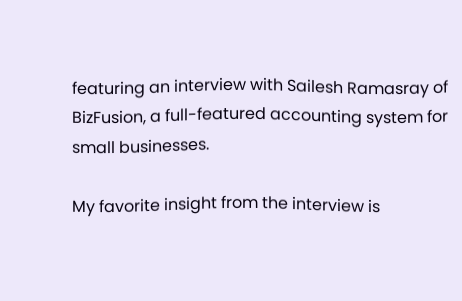featuring an interview with Sailesh Ramasray of BizFusion, a full-featured accounting system for small businesses.

My favorite insight from the interview is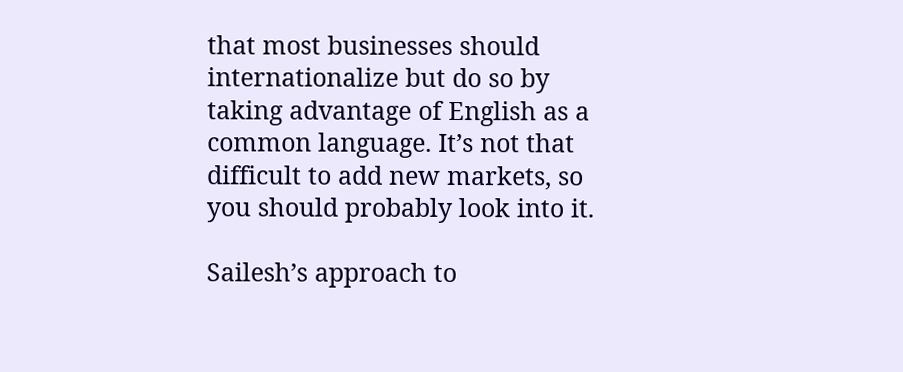that most businesses should internationalize but do so by taking advantage of English as a common language. It’s not that difficult to add new markets, so you should probably look into it.

Sailesh’s approach to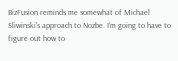BizFusion reminds me somewhat of Michael Sliwinski’s approach to Nozbe. I’m going to have to figure out how to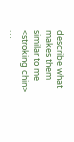describe what makes them similar to me <stroking chin> …